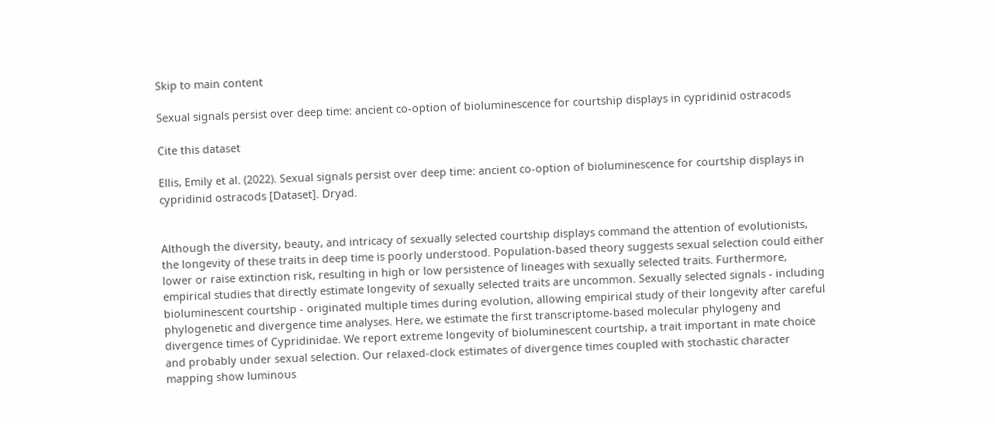Skip to main content

Sexual signals persist over deep time: ancient co-option of bioluminescence for courtship displays in cypridinid ostracods

Cite this dataset

Ellis, Emily et al. (2022). Sexual signals persist over deep time: ancient co-option of bioluminescence for courtship displays in cypridinid ostracods [Dataset]. Dryad.


Although the diversity, beauty, and intricacy of sexually selected courtship displays command the attention of evolutionists, the longevity of these traits in deep time is poorly understood. Population-based theory suggests sexual selection could either lower or raise extinction risk, resulting in high or low persistence of lineages with sexually selected traits. Furthermore, empirical studies that directly estimate longevity of sexually selected traits are uncommon. Sexually selected signals - including bioluminescent courtship - originated multiple times during evolution, allowing empirical study of their longevity after careful phylogenetic and divergence time analyses. Here, we estimate the first transcriptome-based molecular phylogeny and divergence times of Cypridinidae. We report extreme longevity of bioluminescent courtship, a trait important in mate choice and probably under sexual selection. Our relaxed-clock estimates of divergence times coupled with stochastic character mapping show luminous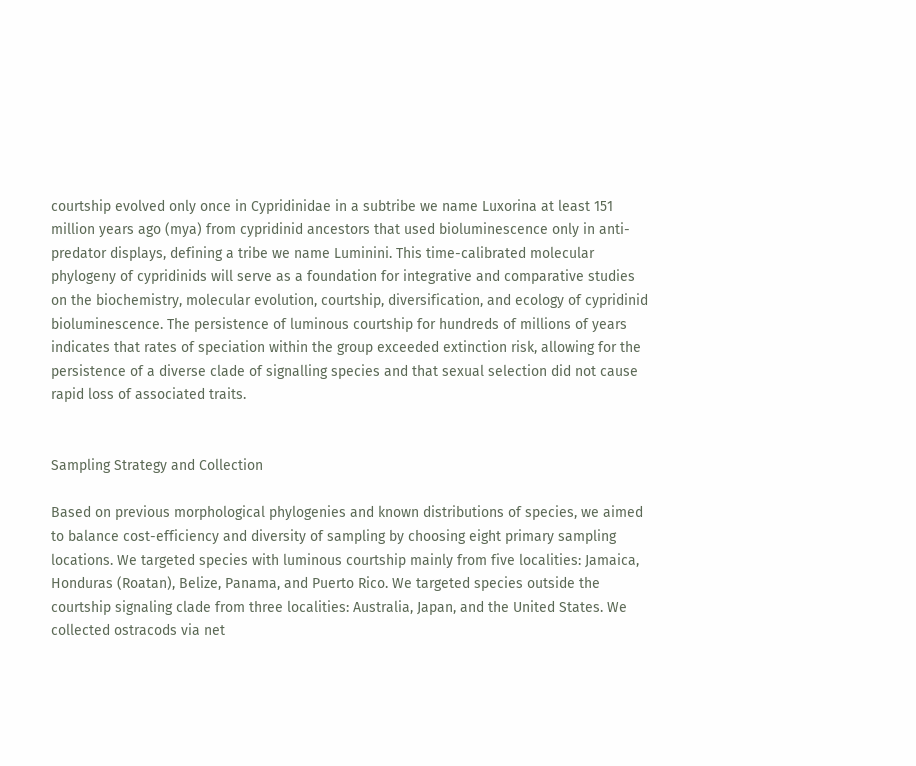courtship evolved only once in Cypridinidae in a subtribe we name Luxorina at least 151 million years ago (mya) from cypridinid ancestors that used bioluminescence only in anti-predator displays, defining a tribe we name Luminini. This time-calibrated molecular phylogeny of cypridinids will serve as a foundation for integrative and comparative studies on the biochemistry, molecular evolution, courtship, diversification, and ecology of cypridinid bioluminescence. The persistence of luminous courtship for hundreds of millions of years indicates that rates of speciation within the group exceeded extinction risk, allowing for the persistence of a diverse clade of signalling species and that sexual selection did not cause rapid loss of associated traits.


Sampling Strategy and Collection

Based on previous morphological phylogenies and known distributions of species, we aimed to balance cost-efficiency and diversity of sampling by choosing eight primary sampling locations. We targeted species with luminous courtship mainly from five localities: Jamaica, Honduras (Roatan), Belize, Panama, and Puerto Rico. We targeted species outside the courtship signaling clade from three localities: Australia, Japan, and the United States. We collected ostracods via net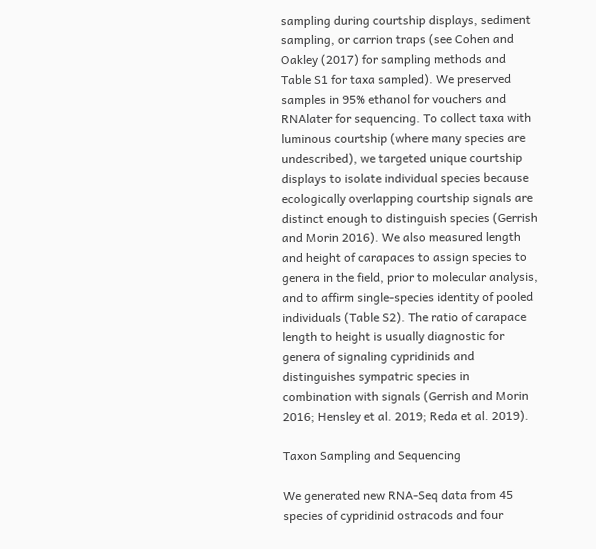sampling during courtship displays, sediment sampling, or carrion traps (see Cohen and Oakley (2017) for sampling methods and Table S1 for taxa sampled). We preserved samples in 95% ethanol for vouchers and RNAlater for sequencing. To collect taxa with luminous courtship (where many species are undescribed), we targeted unique courtship displays to isolate individual species because ecologically overlapping courtship signals are distinct enough to distinguish species (Gerrish and Morin 2016). We also measured length and height of carapaces to assign species to genera in the field, prior to molecular analysis, and to affirm single-species identity of pooled individuals (Table S2). The ratio of carapace length to height is usually diagnostic for genera of signaling cypridinids and distinguishes sympatric species in combination with signals (Gerrish and Morin 2016; Hensley et al. 2019; Reda et al. 2019).

Taxon Sampling and Sequencing

We generated new RNA-Seq data from 45 species of cypridinid ostracods and four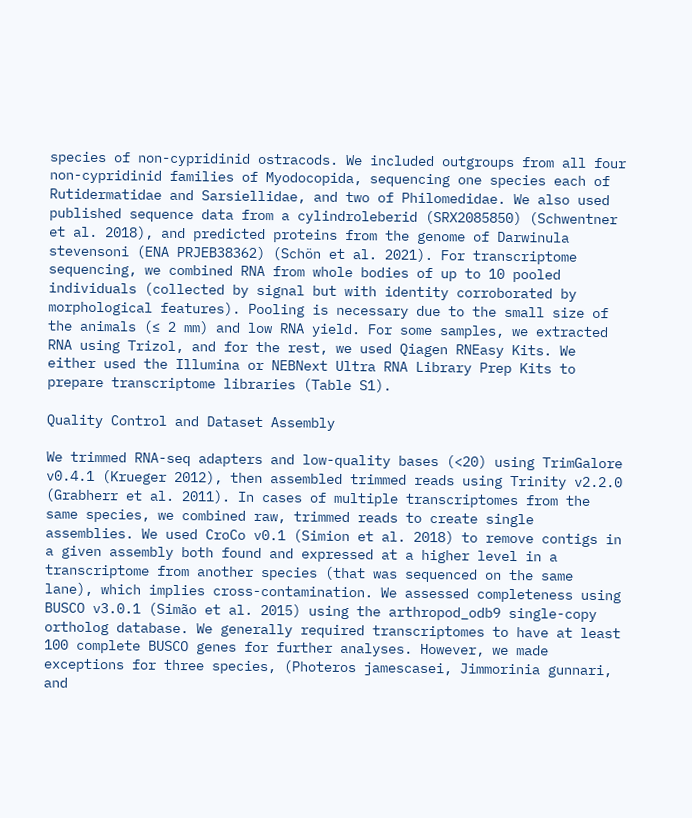species of non-cypridinid ostracods. We included outgroups from all four non-cypridinid families of Myodocopida, sequencing one species each of Rutidermatidae and Sarsiellidae, and two of Philomedidae. We also used published sequence data from a cylindroleberid (SRX2085850) (Schwentner et al. 2018), and predicted proteins from the genome of Darwinula stevensoni (ENA PRJEB38362) (Schön et al. 2021). For transcriptome sequencing, we combined RNA from whole bodies of up to 10 pooled individuals (collected by signal but with identity corroborated by morphological features). Pooling is necessary due to the small size of the animals (≤ 2 mm) and low RNA yield. For some samples, we extracted RNA using Trizol, and for the rest, we used Qiagen RNEasy Kits. We either used the Illumina or NEBNext Ultra RNA Library Prep Kits to prepare transcriptome libraries (Table S1).

Quality Control and Dataset Assembly

We trimmed RNA-seq adapters and low-quality bases (<20) using TrimGalore v0.4.1 (Krueger 2012), then assembled trimmed reads using Trinity v2.2.0 (Grabherr et al. 2011). In cases of multiple transcriptomes from the same species, we combined raw, trimmed reads to create single assemblies. We used CroCo v0.1 (Simion et al. 2018) to remove contigs in a given assembly both found and expressed at a higher level in a transcriptome from another species (that was sequenced on the same lane), which implies cross-contamination. We assessed completeness using BUSCO v3.0.1 (Simão et al. 2015) using the arthropod_odb9 single-copy ortholog database. We generally required transcriptomes to have at least 100 complete BUSCO genes for further analyses. However, we made exceptions for three species, (Photeros jamescasei, Jimmorinia gunnari, and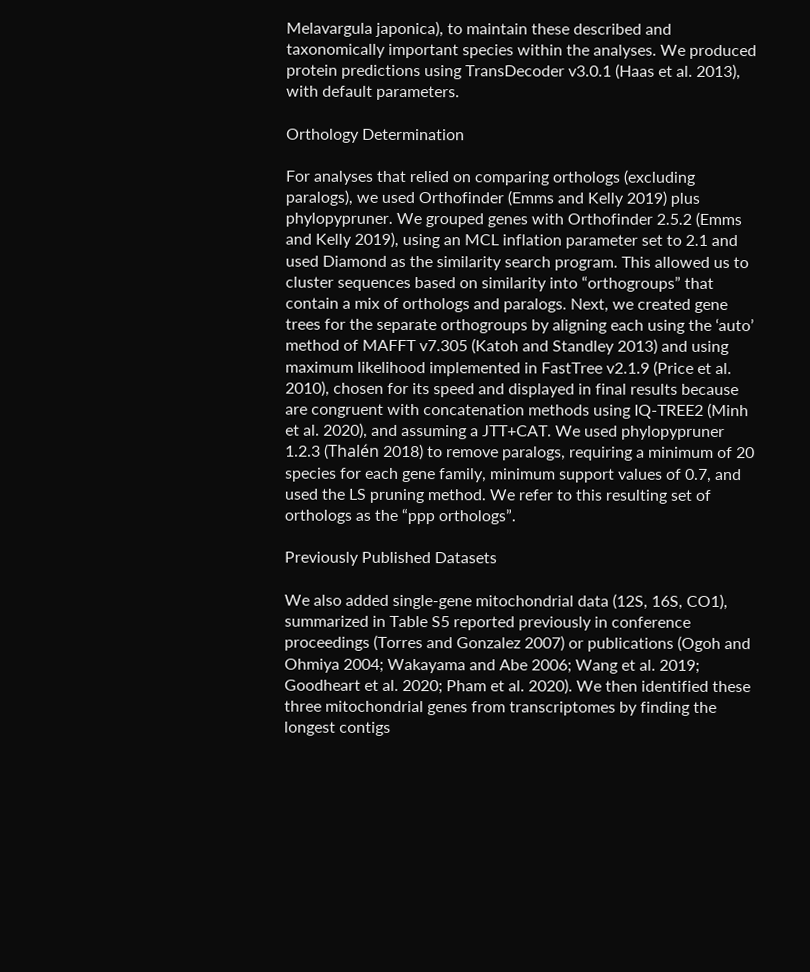Melavargula japonica), to maintain these described and taxonomically important species within the analyses. We produced protein predictions using TransDecoder v3.0.1 (Haas et al. 2013), with default parameters.

Orthology Determination

For analyses that relied on comparing orthologs (excluding paralogs), we used Orthofinder (Emms and Kelly 2019) plus phylopypruner. We grouped genes with Orthofinder 2.5.2 (Emms and Kelly 2019), using an MCL inflation parameter set to 2.1 and used Diamond as the similarity search program. This allowed us to cluster sequences based on similarity into “orthogroups” that contain a mix of orthologs and paralogs. Next, we created gene trees for the separate orthogroups by aligning each using the ‘auto’ method of MAFFT v7.305 (Katoh and Standley 2013) and using maximum likelihood implemented in FastTree v2.1.9 (Price et al. 2010), chosen for its speed and displayed in final results because are congruent with concatenation methods using IQ-TREE2 (Minh et al. 2020), and assuming a JTT+CAT. We used phylopypruner 1.2.3 (Thalén 2018) to remove paralogs, requiring a minimum of 20 species for each gene family, minimum support values of 0.7, and used the LS pruning method. We refer to this resulting set of orthologs as the “ppp orthologs”.

Previously Published Datasets

We also added single-gene mitochondrial data (12S, 16S, CO1), summarized in Table S5 reported previously in conference proceedings (Torres and Gonzalez 2007) or publications (Ogoh and Ohmiya 2004; Wakayama and Abe 2006; Wang et al. 2019; Goodheart et al. 2020; Pham et al. 2020). We then identified these three mitochondrial genes from transcriptomes by finding the longest contigs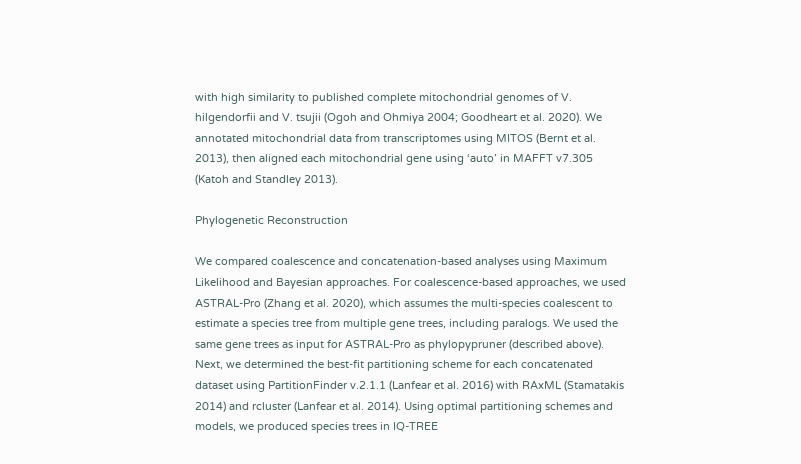with high similarity to published complete mitochondrial genomes of V. hilgendorfii and V. tsujii (Ogoh and Ohmiya 2004; Goodheart et al. 2020). We annotated mitochondrial data from transcriptomes using MITOS (Bernt et al. 2013), then aligned each mitochondrial gene using ‘auto’ in MAFFT v7.305 (Katoh and Standley 2013).

Phylogenetic Reconstruction

We compared coalescence and concatenation-based analyses using Maximum Likelihood and Bayesian approaches. For coalescence-based approaches, we used ASTRAL-Pro (Zhang et al. 2020), which assumes the multi-species coalescent to estimate a species tree from multiple gene trees, including paralogs. We used the same gene trees as input for ASTRAL-Pro as phylopypruner (described above). Next, we determined the best-fit partitioning scheme for each concatenated dataset using PartitionFinder v.2.1.1 (Lanfear et al. 2016) with RAxML (Stamatakis 2014) and rcluster (Lanfear et al. 2014). Using optimal partitioning schemes and models, we produced species trees in IQ-TREE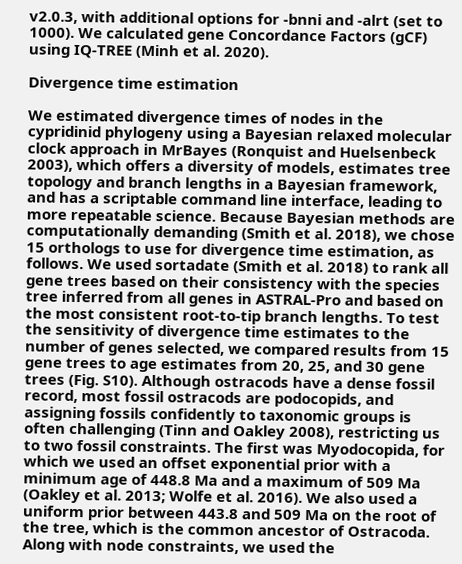v2.0.3, with additional options for -bnni and -alrt (set to 1000). We calculated gene Concordance Factors (gCF) using IQ-TREE (Minh et al. 2020).

Divergence time estimation

We estimated divergence times of nodes in the cypridinid phylogeny using a Bayesian relaxed molecular clock approach in MrBayes (Ronquist and Huelsenbeck 2003), which offers a diversity of models, estimates tree topology and branch lengths in a Bayesian framework, and has a scriptable command line interface, leading to more repeatable science. Because Bayesian methods are computationally demanding (Smith et al. 2018), we chose 15 orthologs to use for divergence time estimation, as follows. We used sortadate (Smith et al. 2018) to rank all gene trees based on their consistency with the species tree inferred from all genes in ASTRAL-Pro and based on the most consistent root-to-tip branch lengths. To test the sensitivity of divergence time estimates to the number of genes selected, we compared results from 15 gene trees to age estimates from 20, 25, and 30 gene trees (Fig. S10). Although ostracods have a dense fossil record, most fossil ostracods are podocopids, and assigning fossils confidently to taxonomic groups is often challenging (Tinn and Oakley 2008), restricting us to two fossil constraints. The first was Myodocopida, for which we used an offset exponential prior with a minimum age of 448.8 Ma and a maximum of 509 Ma (Oakley et al. 2013; Wolfe et al. 2016). We also used a uniform prior between 443.8 and 509 Ma on the root of the tree, which is the common ancestor of Ostracoda. Along with node constraints, we used the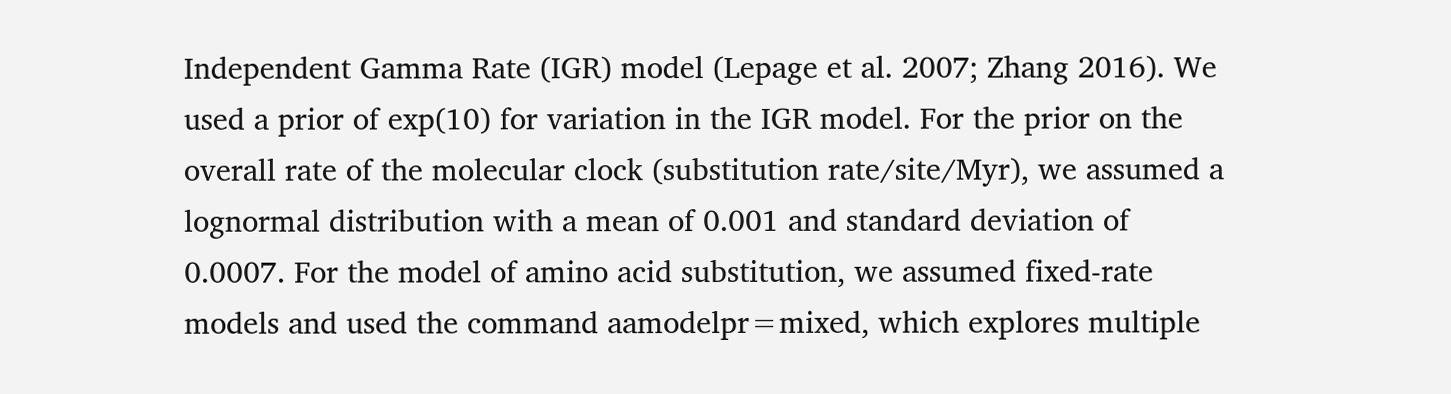Independent Gamma Rate (IGR) model (Lepage et al. 2007; Zhang 2016). We used a prior of exp(10) for variation in the IGR model. For the prior on the overall rate of the molecular clock (substitution rate/site/Myr), we assumed a lognormal distribution with a mean of 0.001 and standard deviation of 0.0007. For the model of amino acid substitution, we assumed fixed-rate models and used the command aamodelpr=mixed, which explores multiple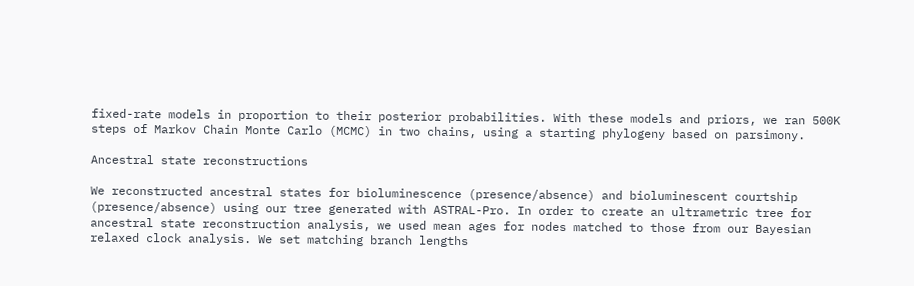fixed-rate models in proportion to their posterior probabilities. With these models and priors, we ran 500K steps of Markov Chain Monte Carlo (MCMC) in two chains, using a starting phylogeny based on parsimony.

Ancestral state reconstructions

We reconstructed ancestral states for bioluminescence (presence/absence) and bioluminescent courtship (presence/absence) using our tree generated with ASTRAL-Pro. In order to create an ultrametric tree for ancestral state reconstruction analysis, we used mean ages for nodes matched to those from our Bayesian relaxed clock analysis. We set matching branch lengths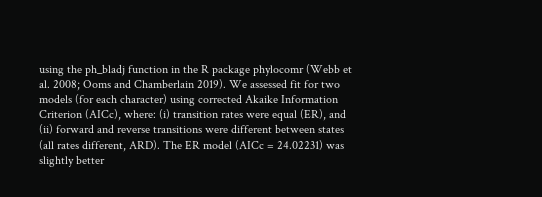using the ph_bladj function in the R package phylocomr (Webb et al. 2008; Ooms and Chamberlain 2019). We assessed fit for two models (for each character) using corrected Akaike Information Criterion (AICc), where: (i) transition rates were equal (ER), and (ii) forward and reverse transitions were different between states (all rates different, ARD). The ER model (AICc = 24.02231) was slightly better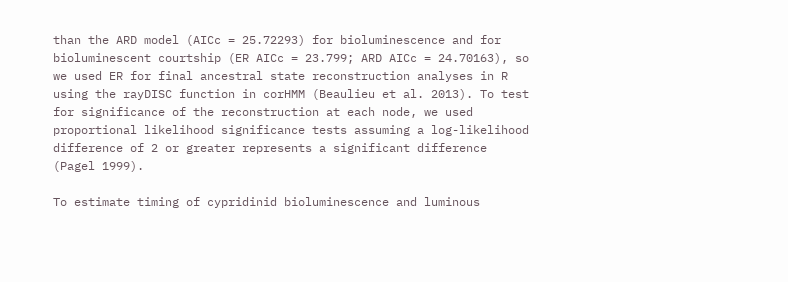than the ARD model (AICc = 25.72293) for bioluminescence and for bioluminescent courtship (ER AICc = 23.799; ARD AICc = 24.70163), so we used ER for final ancestral state reconstruction analyses in R using the rayDISC function in corHMM (Beaulieu et al. 2013). To test for significance of the reconstruction at each node, we used proportional likelihood significance tests assuming a log-likelihood difference of 2 or greater represents a significant difference (Pagel 1999).

To estimate timing of cypridinid bioluminescence and luminous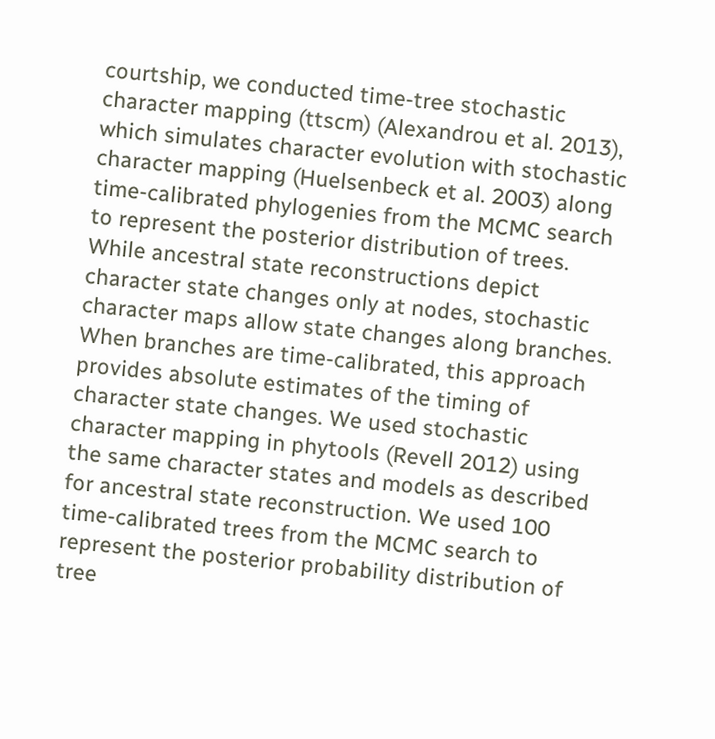courtship, we conducted time-tree stochastic character mapping (ttscm) (Alexandrou et al. 2013), which simulates character evolution with stochastic character mapping (Huelsenbeck et al. 2003) along time-calibrated phylogenies from the MCMC search to represent the posterior distribution of trees. While ancestral state reconstructions depict character state changes only at nodes, stochastic character maps allow state changes along branches. When branches are time-calibrated, this approach provides absolute estimates of the timing of character state changes. We used stochastic character mapping in phytools (Revell 2012) using the same character states and models as described for ancestral state reconstruction. We used 100 time-calibrated trees from the MCMC search to represent the posterior probability distribution of tree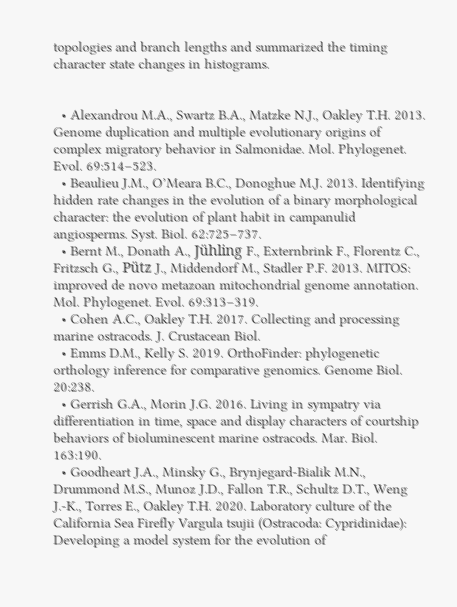topologies and branch lengths and summarized the timing character state changes in histograms.


  • Alexandrou M.A., Swartz B.A., Matzke N.J., Oakley T.H. 2013. Genome duplication and multiple evolutionary origins of complex migratory behavior in Salmonidae. Mol. Phylogenet. Evol. 69:514–523.
  • Beaulieu J.M., O’Meara B.C., Donoghue M.J. 2013. Identifying hidden rate changes in the evolution of a binary morphological character: the evolution of plant habit in campanulid angiosperms. Syst. Biol. 62:725–737.
  • Bernt M., Donath A., Jühling F., Externbrink F., Florentz C., Fritzsch G., Pütz J., Middendorf M., Stadler P.F. 2013. MITOS: improved de novo metazoan mitochondrial genome annotation. Mol. Phylogenet. Evol. 69:313–319.
  • Cohen A.C., Oakley T.H. 2017. Collecting and processing marine ostracods. J. Crustacean Biol.
  • Emms D.M., Kelly S. 2019. OrthoFinder: phylogenetic orthology inference for comparative genomics. Genome Biol. 20:238.
  • Gerrish G.A., Morin J.G. 2016. Living in sympatry via differentiation in time, space and display characters of courtship behaviors of bioluminescent marine ostracods. Mar. Biol. 163:190.
  • Goodheart J.A., Minsky G., Brynjegard-Bialik M.N., Drummond M.S., Munoz J.D., Fallon T.R., Schultz D.T., Weng J.-K., Torres E., Oakley T.H. 2020. Laboratory culture of the California Sea Firefly Vargula tsujii (Ostracoda: Cypridinidae): Developing a model system for the evolution of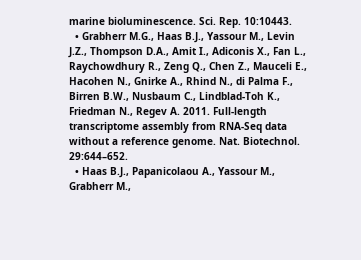marine bioluminescence. Sci. Rep. 10:10443.
  • Grabherr M.G., Haas B.J., Yassour M., Levin J.Z., Thompson D.A., Amit I., Adiconis X., Fan L., Raychowdhury R., Zeng Q., Chen Z., Mauceli E., Hacohen N., Gnirke A., Rhind N., di Palma F., Birren B.W., Nusbaum C., Lindblad-Toh K., Friedman N., Regev A. 2011. Full-length transcriptome assembly from RNA-Seq data without a reference genome. Nat. Biotechnol. 29:644–652.
  • Haas B.J., Papanicolaou A., Yassour M., Grabherr M.,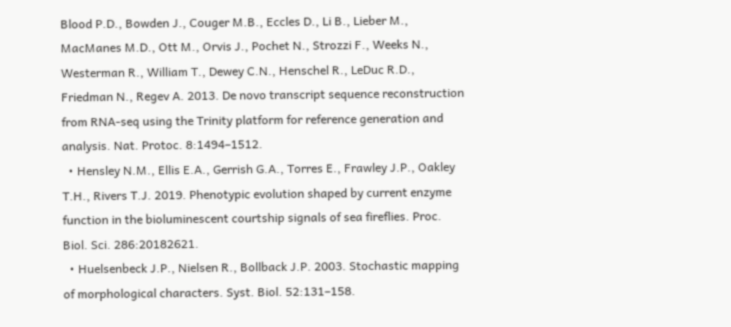Blood P.D., Bowden J., Couger M.B., Eccles D., Li B., Lieber M., MacManes M.D., Ott M., Orvis J., Pochet N., Strozzi F., Weeks N., Westerman R., William T., Dewey C.N., Henschel R., LeDuc R.D., Friedman N., Regev A. 2013. De novo transcript sequence reconstruction from RNA-seq using the Trinity platform for reference generation and analysis. Nat. Protoc. 8:1494–1512.
  • Hensley N.M., Ellis E.A., Gerrish G.A., Torres E., Frawley J.P., Oakley T.H., Rivers T.J. 2019. Phenotypic evolution shaped by current enzyme function in the bioluminescent courtship signals of sea fireflies. Proc. Biol. Sci. 286:20182621.
  • Huelsenbeck J.P., Nielsen R., Bollback J.P. 2003. Stochastic mapping of morphological characters. Syst. Biol. 52:131–158.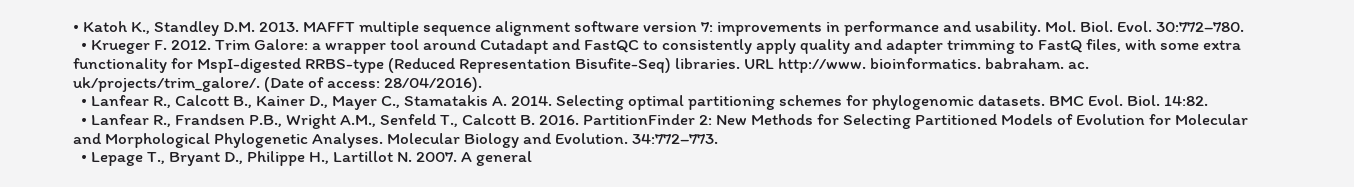• Katoh K., Standley D.M. 2013. MAFFT multiple sequence alignment software version 7: improvements in performance and usability. Mol. Biol. Evol. 30:772–780.
  • Krueger F. 2012. Trim Galore: a wrapper tool around Cutadapt and FastQC to consistently apply quality and adapter trimming to FastQ files, with some extra functionality for MspI-digested RRBS-type (Reduced Representation Bisufite-Seq) libraries. URL http://www. bioinformatics. babraham. ac. uk/projects/trim_galore/. (Date of access: 28/04/2016).
  • Lanfear R., Calcott B., Kainer D., Mayer C., Stamatakis A. 2014. Selecting optimal partitioning schemes for phylogenomic datasets. BMC Evol. Biol. 14:82.
  • Lanfear R., Frandsen P.B., Wright A.M., Senfeld T., Calcott B. 2016. PartitionFinder 2: New Methods for Selecting Partitioned Models of Evolution for Molecular and Morphological Phylogenetic Analyses. Molecular Biology and Evolution. 34:772–773.
  • Lepage T., Bryant D., Philippe H., Lartillot N. 2007. A general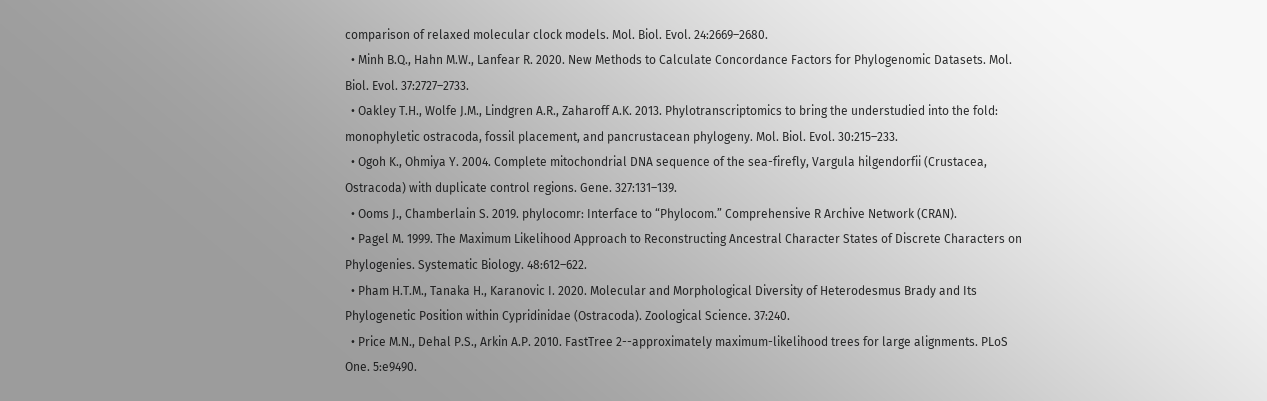comparison of relaxed molecular clock models. Mol. Biol. Evol. 24:2669–2680.
  • Minh B.Q., Hahn M.W., Lanfear R. 2020. New Methods to Calculate Concordance Factors for Phylogenomic Datasets. Mol. Biol. Evol. 37:2727–2733.
  • Oakley T.H., Wolfe J.M., Lindgren A.R., Zaharoff A.K. 2013. Phylotranscriptomics to bring the understudied into the fold: monophyletic ostracoda, fossil placement, and pancrustacean phylogeny. Mol. Biol. Evol. 30:215–233.
  • Ogoh K., Ohmiya Y. 2004. Complete mitochondrial DNA sequence of the sea-firefly, Vargula hilgendorfii (Crustacea, Ostracoda) with duplicate control regions. Gene. 327:131–139.
  • Ooms J., Chamberlain S. 2019. phylocomr: Interface to “Phylocom.” Comprehensive R Archive Network (CRAN).
  • Pagel M. 1999. The Maximum Likelihood Approach to Reconstructing Ancestral Character States of Discrete Characters on Phylogenies. Systematic Biology. 48:612–622.
  • Pham H.T.M., Tanaka H., Karanovic I. 2020. Molecular and Morphological Diversity of Heterodesmus Brady and Its Phylogenetic Position within Cypridinidae (Ostracoda). Zoological Science. 37:240.
  • Price M.N., Dehal P.S., Arkin A.P. 2010. FastTree 2--approximately maximum-likelihood trees for large alignments. PLoS One. 5:e9490.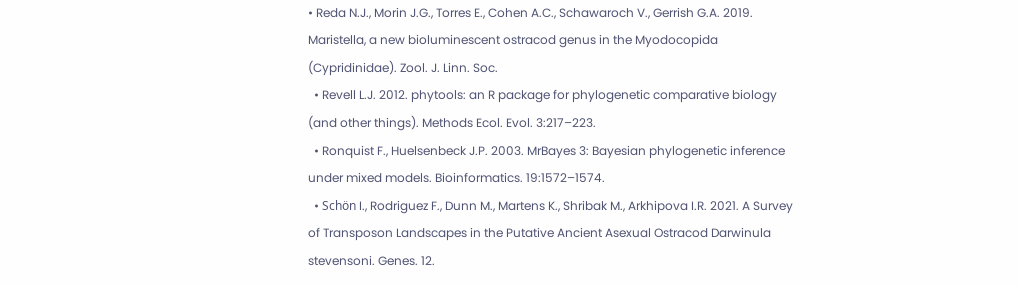• Reda N.J., Morin J.G., Torres E., Cohen A.C., Schawaroch V., Gerrish G.A. 2019. Maristella, a new bioluminescent ostracod genus in the Myodocopida (Cypridinidae). Zool. J. Linn. Soc.
  • Revell L.J. 2012. phytools: an R package for phylogenetic comparative biology (and other things). Methods Ecol. Evol. 3:217–223.
  • Ronquist F., Huelsenbeck J.P. 2003. MrBayes 3: Bayesian phylogenetic inference under mixed models. Bioinformatics. 19:1572–1574.
  • Schön I., Rodriguez F., Dunn M., Martens K., Shribak M., Arkhipova I.R. 2021. A Survey of Transposon Landscapes in the Putative Ancient Asexual Ostracod Darwinula stevensoni. Genes. 12.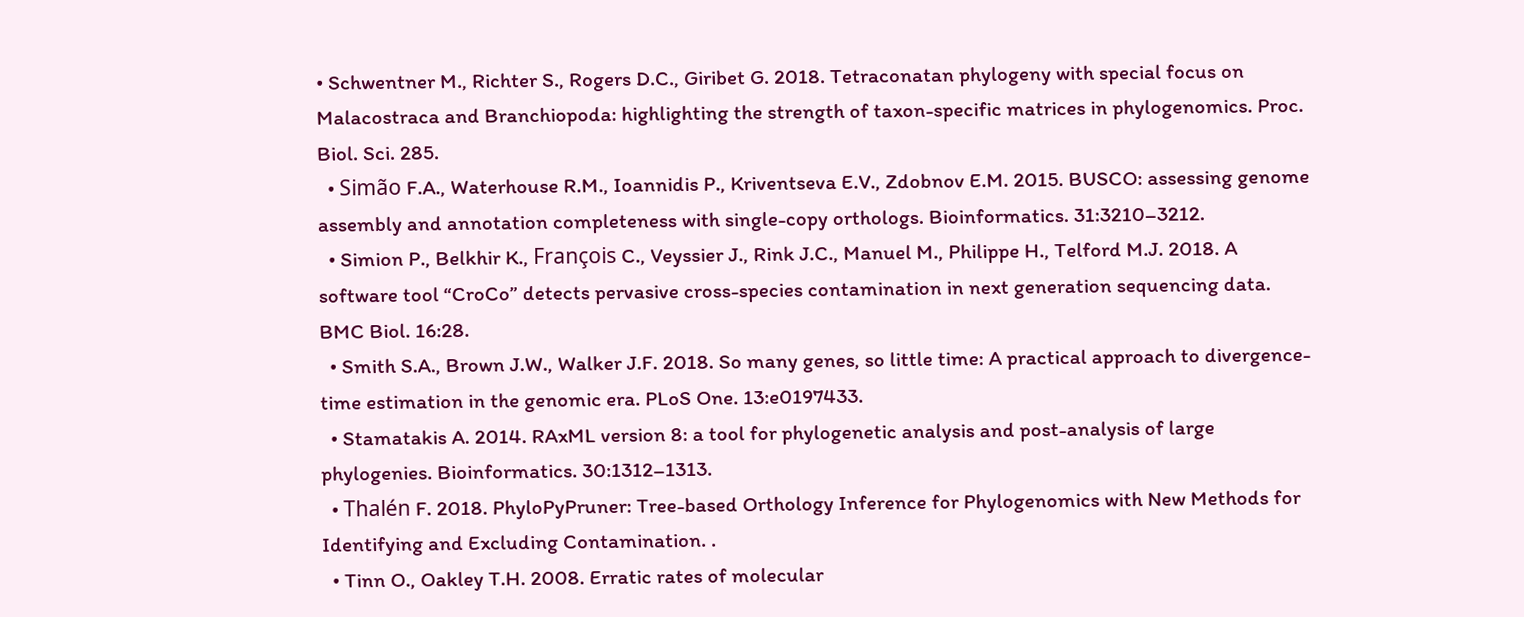• Schwentner M., Richter S., Rogers D.C., Giribet G. 2018. Tetraconatan phylogeny with special focus on Malacostraca and Branchiopoda: highlighting the strength of taxon-specific matrices in phylogenomics. Proc. Biol. Sci. 285.
  • Simão F.A., Waterhouse R.M., Ioannidis P., Kriventseva E.V., Zdobnov E.M. 2015. BUSCO: assessing genome assembly and annotation completeness with single-copy orthologs. Bioinformatics. 31:3210–3212.
  • Simion P., Belkhir K., François C., Veyssier J., Rink J.C., Manuel M., Philippe H., Telford M.J. 2018. A software tool “CroCo” detects pervasive cross-species contamination in next generation sequencing data. BMC Biol. 16:28.
  • Smith S.A., Brown J.W., Walker J.F. 2018. So many genes, so little time: A practical approach to divergence-time estimation in the genomic era. PLoS One. 13:e0197433.
  • Stamatakis A. 2014. RAxML version 8: a tool for phylogenetic analysis and post-analysis of large phylogenies. Bioinformatics. 30:1312–1313.
  • Thalén F. 2018. PhyloPyPruner: Tree-based Orthology Inference for Phylogenomics with New Methods for Identifying and Excluding Contamination. .
  • Tinn O., Oakley T.H. 2008. Erratic rates of molecular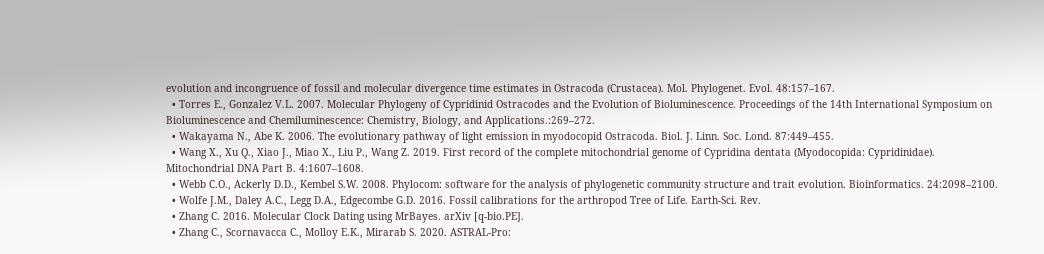evolution and incongruence of fossil and molecular divergence time estimates in Ostracoda (Crustacea). Mol. Phylogenet. Evol. 48:157–167.
  • Torres E., Gonzalez V.L. 2007. Molecular Phylogeny of Cypridinid Ostracodes and the Evolution of Bioluminescence. Proceedings of the 14th International Symposium on Bioluminescence and Chemiluminescence: Chemistry, Biology, and Applications.:269–272.
  • Wakayama N., Abe K. 2006. The evolutionary pathway of light emission in myodocopid Ostracoda. Biol. J. Linn. Soc. Lond. 87:449–455.
  • Wang X., Xu Q., Xiao J., Miao X., Liu P., Wang Z. 2019. First record of the complete mitochondrial genome of Cypridina dentata (Myodocopida: Cypridinidae). Mitochondrial DNA Part B. 4:1607–1608.
  • Webb C.O., Ackerly D.D., Kembel S.W. 2008. Phylocom: software for the analysis of phylogenetic community structure and trait evolution. Bioinformatics. 24:2098–2100.
  • Wolfe J.M., Daley A.C., Legg D.A., Edgecombe G.D. 2016. Fossil calibrations for the arthropod Tree of Life. Earth-Sci. Rev.
  • Zhang C. 2016. Molecular Clock Dating using MrBayes. arXiv [q-bio.PE].
  • Zhang C., Scornavacca C., Molloy E.K., Mirarab S. 2020. ASTRAL-Pro: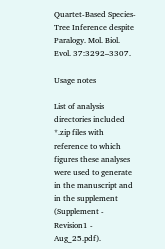Quartet-Based Species-Tree Inference despite Paralogy. Mol. Biol. Evol. 37:3292–3307.

Usage notes

List of analysis directories included *.zip files with reference to which figures these analyses were used to generate in the manuscript and in the supplement (Supplement - Revision1 - Aug_25.pdf).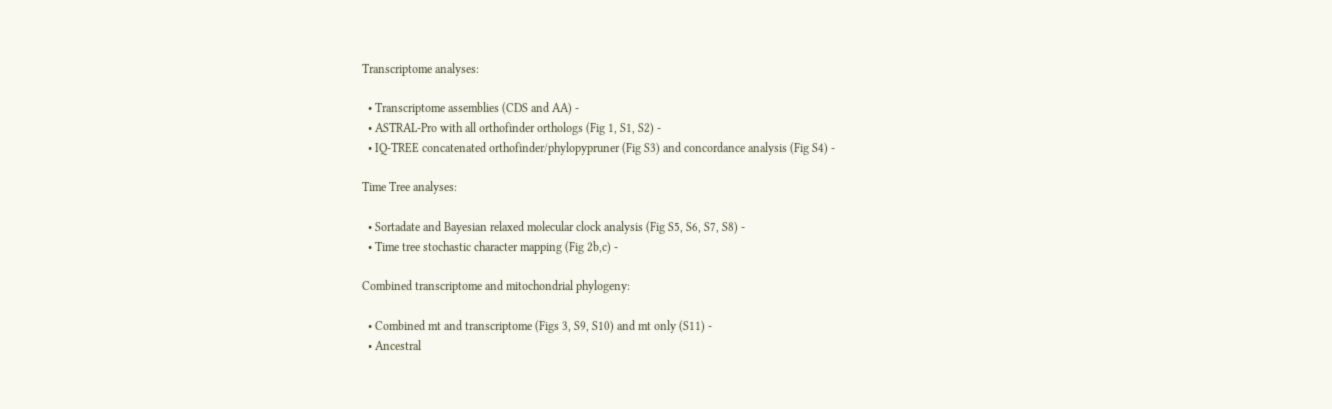Transcriptome analyses:

  • Transcriptome assemblies (CDS and AA) -
  • ASTRAL-Pro with all orthofinder orthologs (Fig 1, S1, S2) -
  • IQ-TREE concatenated orthofinder/phylopypruner (Fig S3) and concordance analysis (Fig S4) -

Time Tree analyses:

  • Sortadate and Bayesian relaxed molecular clock analysis (Fig S5, S6, S7, S8) -
  • Time tree stochastic character mapping (Fig 2b,c) -

Combined transcriptome and mitochondrial phylogeny:

  • Combined mt and transcriptome (Figs 3, S9, S10) and mt only (S11) -
  • Ancestral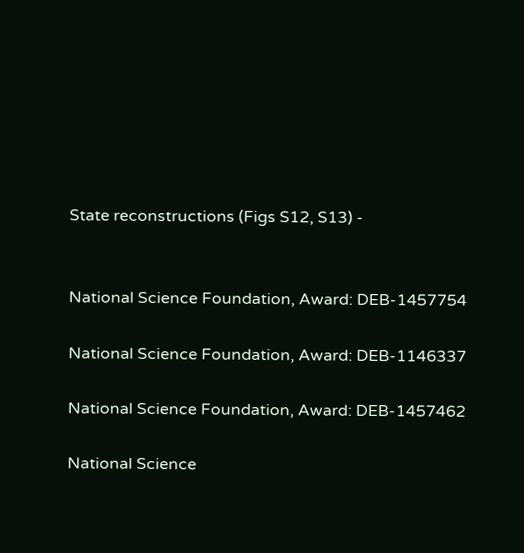State reconstructions (Figs S12, S13) -


National Science Foundation, Award: DEB-1457754

National Science Foundation, Award: DEB-1146337

National Science Foundation, Award: DEB-1457462

National Science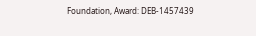Foundation, Award: DEB-1457439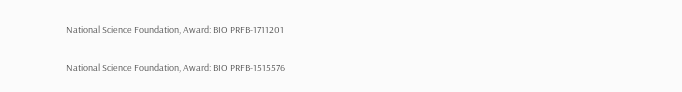National Science Foundation, Award: BIO PRFB-1711201

National Science Foundation, Award: BIO PRFB-1515576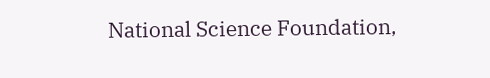National Science Foundation,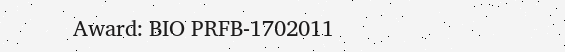Award: BIO PRFB-1702011